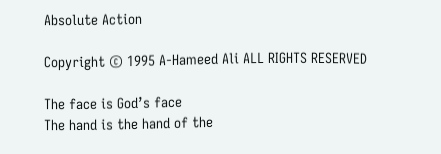Absolute Action

Copyright © 1995 A-Hameed Ali ALL RIGHTS RESERVED

The face is God’s face
The hand is the hand of the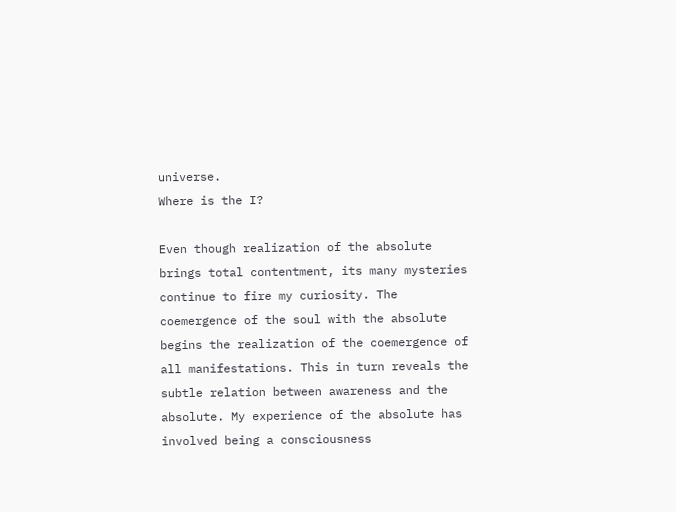universe.
Where is the I?

Even though realization of the absolute brings total contentment, its many mysteries continue to fire my curiosity. The coemergence of the soul with the absolute begins the realization of the coemergence of all manifestations. This in turn reveals the subtle relation between awareness and the absolute. My experience of the absolute has involved being a consciousness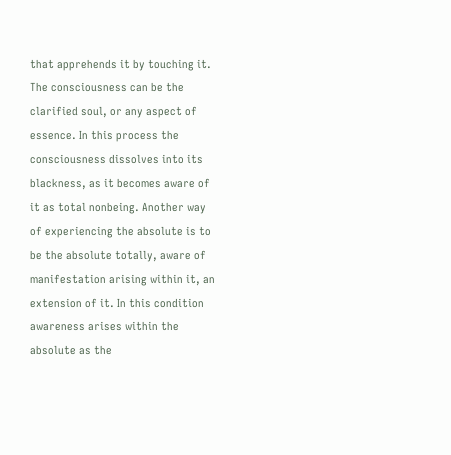that apprehends it by touching it. The consciousness can be the clarified soul, or any aspect of essence. In this process the consciousness dissolves into its blackness, as it becomes aware of it as total nonbeing. Another way of experiencing the absolute is to be the absolute totally, aware of manifestation arising within it, an extension of it. In this condition awareness arises within the absolute as the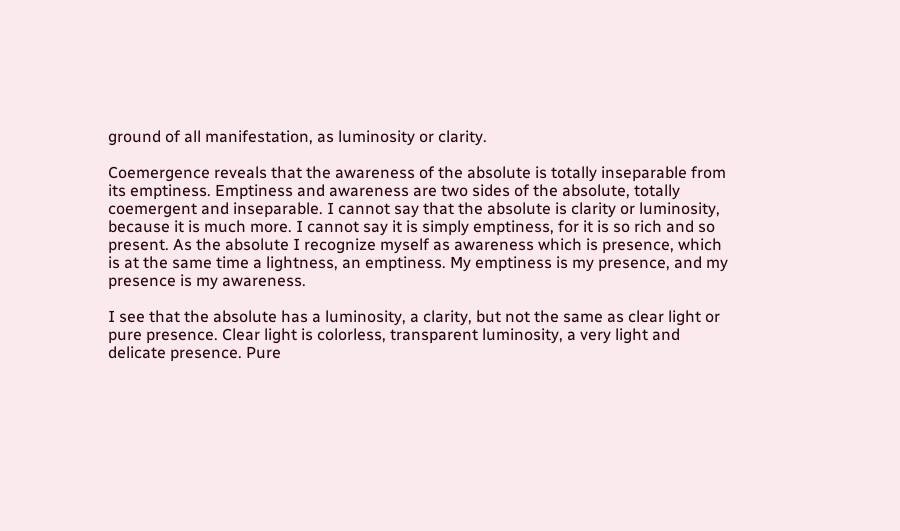ground of all manifestation, as luminosity or clarity.

Coemergence reveals that the awareness of the absolute is totally inseparable from its emptiness. Emptiness and awareness are two sides of the absolute, totally coemergent and inseparable. I cannot say that the absolute is clarity or luminosity, because it is much more. I cannot say it is simply emptiness, for it is so rich and so present. As the absolute I recognize myself as awareness which is presence, which is at the same time a lightness, an emptiness. My emptiness is my presence, and my presence is my awareness.

I see that the absolute has a luminosity, a clarity, but not the same as clear light or pure presence. Clear light is colorless, transparent luminosity, a very light and delicate presence. Pure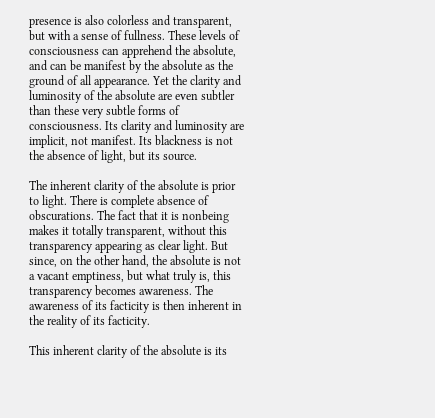presence is also colorless and transparent, but with a sense of fullness. These levels of consciousness can apprehend the absolute, and can be manifest by the absolute as the ground of all appearance. Yet the clarity and luminosity of the absolute are even subtler than these very subtle forms of consciousness. Its clarity and luminosity are implicit, not manifest. Its blackness is not the absence of light, but its source.

The inherent clarity of the absolute is prior to light. There is complete absence of obscurations. The fact that it is nonbeing makes it totally transparent, without this transparency appearing as clear light. But since, on the other hand, the absolute is not a vacant emptiness, but what truly is, this transparency becomes awareness. The awareness of its facticity is then inherent in the reality of its facticity.

This inherent clarity of the absolute is its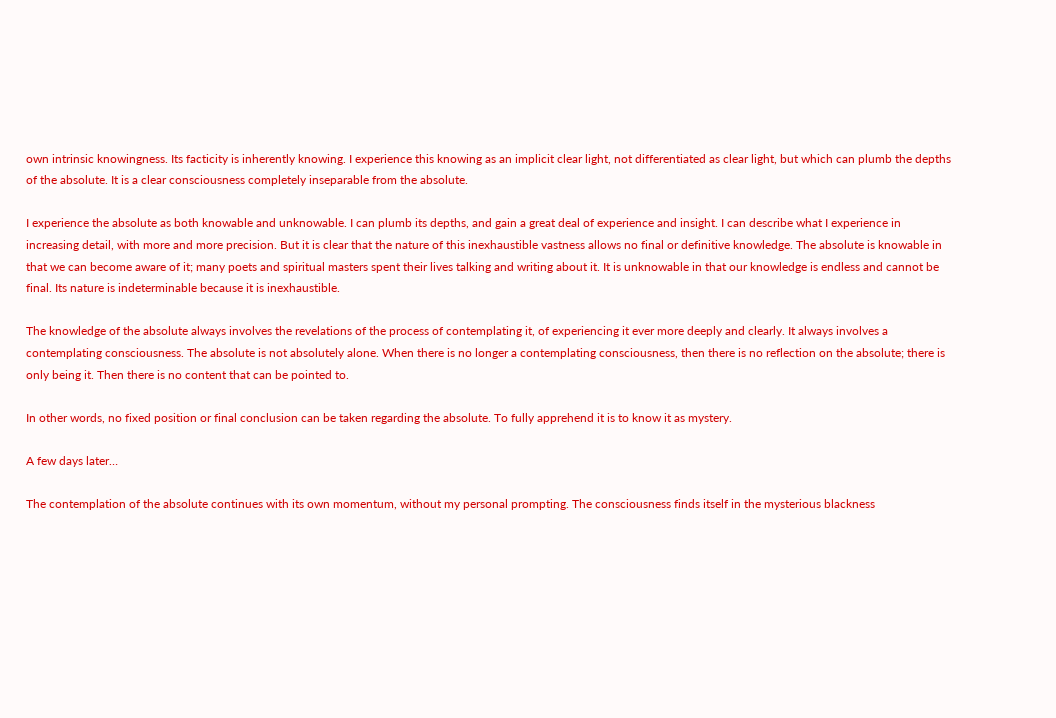own intrinsic knowingness. Its facticity is inherently knowing. I experience this knowing as an implicit clear light, not differentiated as clear light, but which can plumb the depths of the absolute. It is a clear consciousness completely inseparable from the absolute.

I experience the absolute as both knowable and unknowable. I can plumb its depths, and gain a great deal of experience and insight. I can describe what I experience in increasing detail, with more and more precision. But it is clear that the nature of this inexhaustible vastness allows no final or definitive knowledge. The absolute is knowable in that we can become aware of it; many poets and spiritual masters spent their lives talking and writing about it. It is unknowable in that our knowledge is endless and cannot be final. Its nature is indeterminable because it is inexhaustible.

The knowledge of the absolute always involves the revelations of the process of contemplating it, of experiencing it ever more deeply and clearly. It always involves a contemplating consciousness. The absolute is not absolutely alone. When there is no longer a contemplating consciousness, then there is no reflection on the absolute; there is only being it. Then there is no content that can be pointed to.

In other words, no fixed position or final conclusion can be taken regarding the absolute. To fully apprehend it is to know it as mystery.

A few days later…

The contemplation of the absolute continues with its own momentum, without my personal prompting. The consciousness finds itself in the mysterious blackness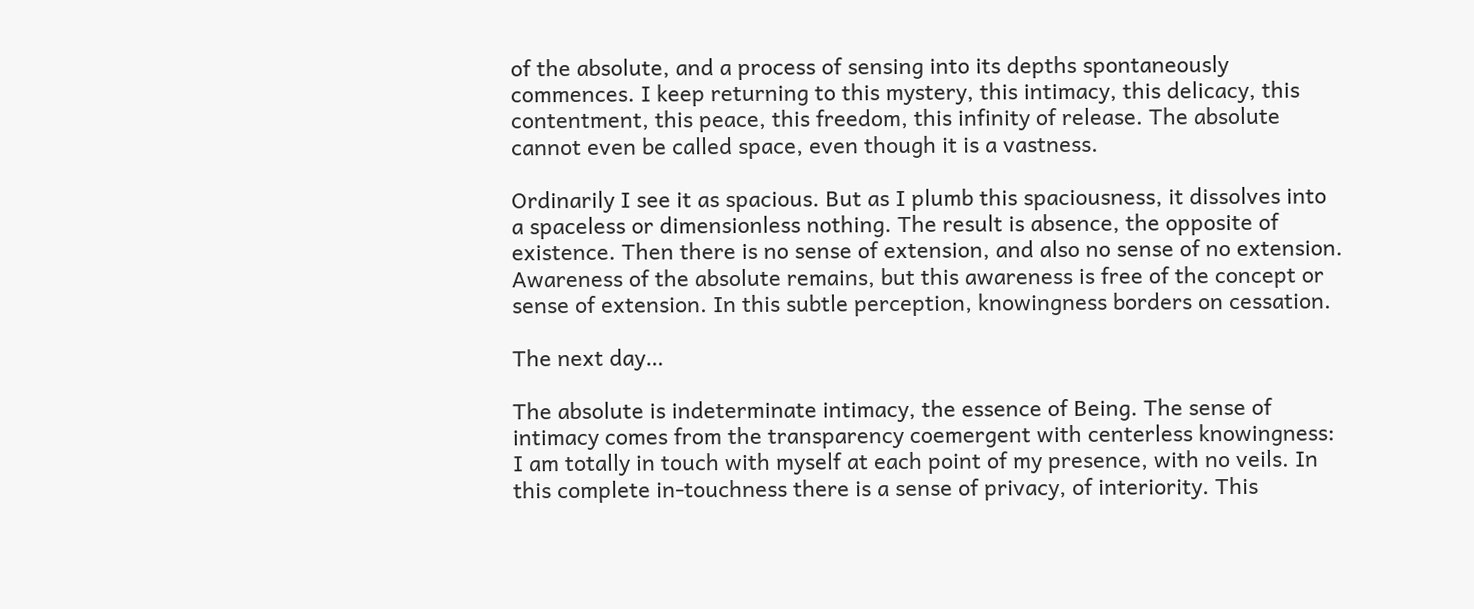of the absolute, and a process of sensing into its depths spontaneously commences. I keep returning to this mystery, this intimacy, this delicacy, this contentment, this peace, this freedom, this infinity of release. The absolute cannot even be called space, even though it is a vastness.

Ordinarily I see it as spacious. But as I plumb this spaciousness, it dissolves into a spaceless or dimensionless nothing. The result is absence, the opposite of existence. Then there is no sense of extension, and also no sense of no extension. Awareness of the absolute remains, but this awareness is free of the concept or sense of extension. In this subtle perception, knowingness borders on cessation.

The next day…

The absolute is indeterminate intimacy, the essence of Being. The sense of intimacy comes from the transparency coemergent with centerless knowingness: I am totally in touch with myself at each point of my presence, with no veils. In this complete in-touchness there is a sense of privacy, of interiority. This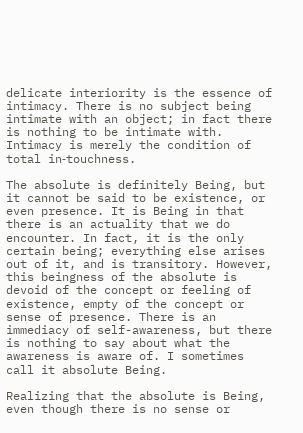delicate interiority is the essence of intimacy. There is no subject being intimate with an object; in fact there is nothing to be intimate with. Intimacy is merely the condition of total in‑touchness.

The absolute is definitely Being, but it cannot be said to be existence, or even presence. It is Being in that there is an actuality that we do encounter. In fact, it is the only certain being; everything else arises out of it, and is transitory. However, this beingness of the absolute is devoid of the concept or feeling of existence, empty of the concept or sense of presence. There is an immediacy of self-awareness, but there is nothing to say about what the awareness is aware of. I sometimes call it absolute Being.

Realizing that the absolute is Being, even though there is no sense or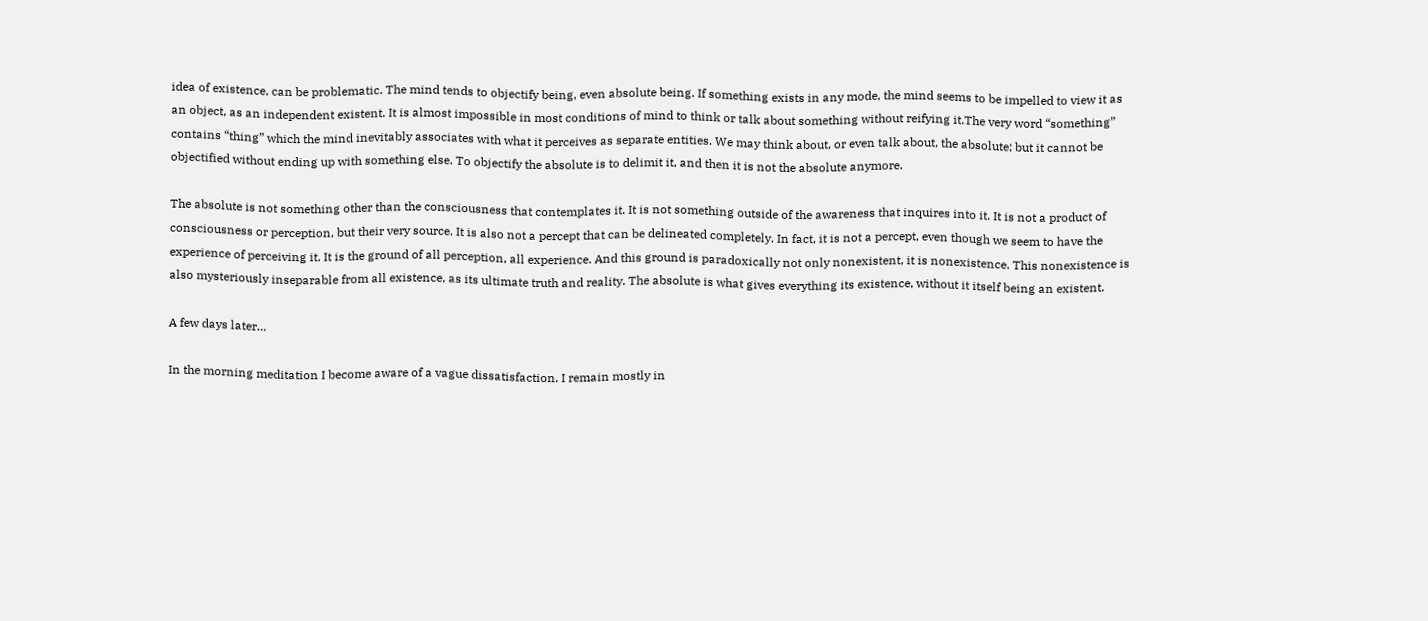idea of existence, can be problematic. The mind tends to objectify being, even absolute being. If something exists in any mode, the mind seems to be impelled to view it as an object, as an independent existent. It is almost impossible in most conditions of mind to think or talk about something without reifying it.The very word “something” contains “thing” which the mind inevitably associates with what it perceives as separate entities. We may think about, or even talk about, the absolute; but it cannot be objectified without ending up with something else. To objectify the absolute is to delimit it, and then it is not the absolute anymore.

The absolute is not something other than the consciousness that contemplates it. It is not something outside of the awareness that inquires into it. It is not a product of consciousness or perception, but their very source. It is also not a percept that can be delineated completely. In fact, it is not a percept, even though we seem to have the experience of perceiving it. It is the ground of all perception, all experience. And this ground is paradoxically not only nonexistent, it is nonexistence. This nonexistence is also mysteriously inseparable from all existence, as its ultimate truth and reality. The absolute is what gives everything its existence, without it itself being an existent.

A few days later…

In the morning meditation I become aware of a vague dissatisfaction. I remain mostly in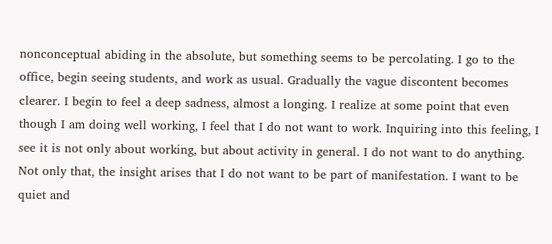nonconceptual abiding in the absolute, but something seems to be percolating. I go to the office, begin seeing students, and work as usual. Gradually the vague discontent becomes clearer. I begin to feel a deep sadness, almost a longing. I realize at some point that even though I am doing well working, I feel that I do not want to work. Inquiring into this feeling, I see it is not only about working, but about activity in general. I do not want to do anything. Not only that, the insight arises that I do not want to be part of manifestation. I want to be quiet and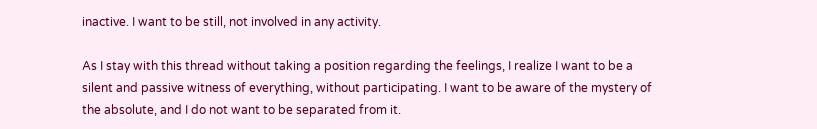inactive. I want to be still, not involved in any activity.

As I stay with this thread without taking a position regarding the feelings, I realize I want to be a silent and passive witness of everything, without participating. I want to be aware of the mystery of the absolute, and I do not want to be separated from it.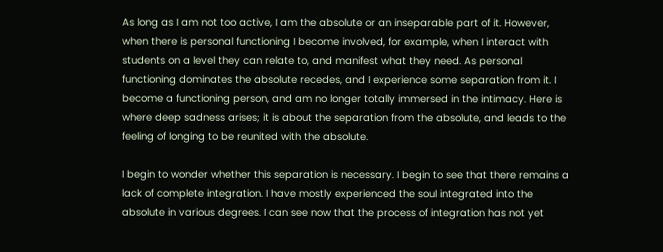As long as I am not too active, I am the absolute or an inseparable part of it. However, when there is personal functioning I become involved, for example, when I interact with students on a level they can relate to, and manifest what they need. As personal functioning dominates the absolute recedes, and I experience some separation from it. I become a functioning person, and am no longer totally immersed in the intimacy. Here is where deep sadness arises; it is about the separation from the absolute, and leads to the feeling of longing to be reunited with the absolute.

I begin to wonder whether this separation is necessary. I begin to see that there remains a lack of complete integration. I have mostly experienced the soul integrated into the absolute in various degrees. I can see now that the process of integration has not yet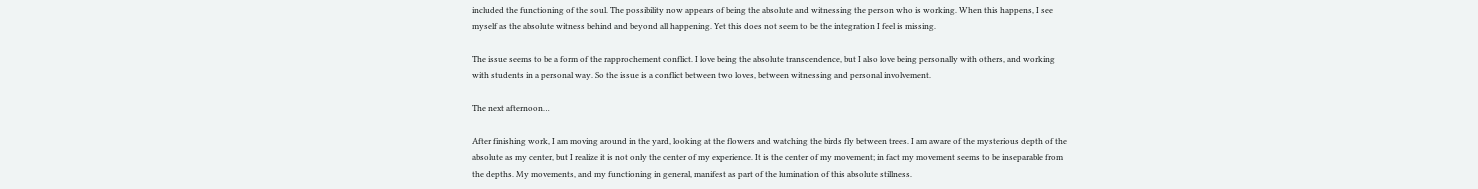included the functioning of the soul. The possibility now appears of being the absolute and witnessing the person who is working. When this happens, I see myself as the absolute witness behind and beyond all happening. Yet this does not seem to be the integration I feel is missing.

The issue seems to be a form of the rapprochement conflict. I love being the absolute transcendence, but I also love being personally with others, and working with students in a personal way. So the issue is a conflict between two loves, between witnessing and personal involvement.

The next afternoon…

After finishing work, I am moving around in the yard, looking at the flowers and watching the birds fly between trees. I am aware of the mysterious depth of the absolute as my center, but I realize it is not only the center of my experience. It is the center of my movement; in fact my movement seems to be inseparable from the depths. My movements, and my functioning in general, manifest as part of the lumination of this absolute stillness.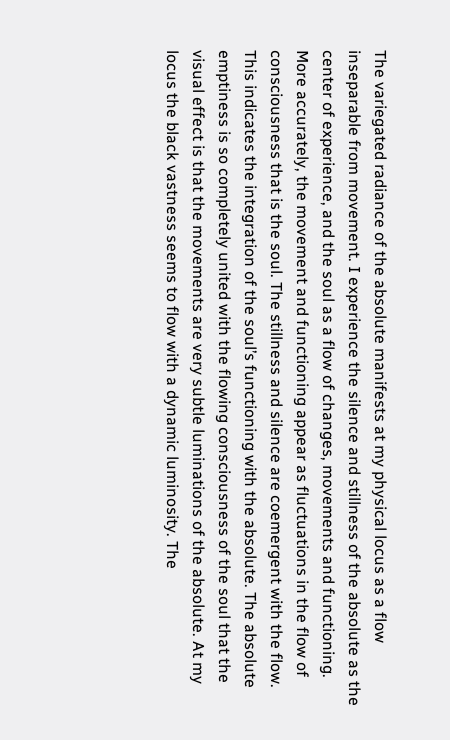The variegated radiance of the absolute manifests at my physical locus as a flow inseparable from movement. I experience the silence and stillness of the absolute as the center of experience, and the soul as a flow of changes, movements and functioning. More accurately, the movement and functioning appear as fluctuations in the flow of consciousness that is the soul. The stillness and silence are coemergent with the flow. This indicates the integration of the soul’s functioning with the absolute. The absolute emptiness is so completely united with the flowing consciousness of the soul that the visual effect is that the movements are very subtle luminations of the absolute. At my locus the black vastness seems to flow with a dynamic luminosity. The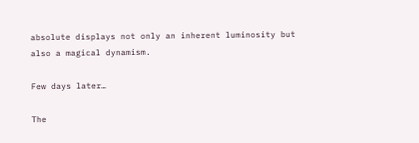absolute displays not only an inherent luminosity but also a magical dynamism.

Few days later…

The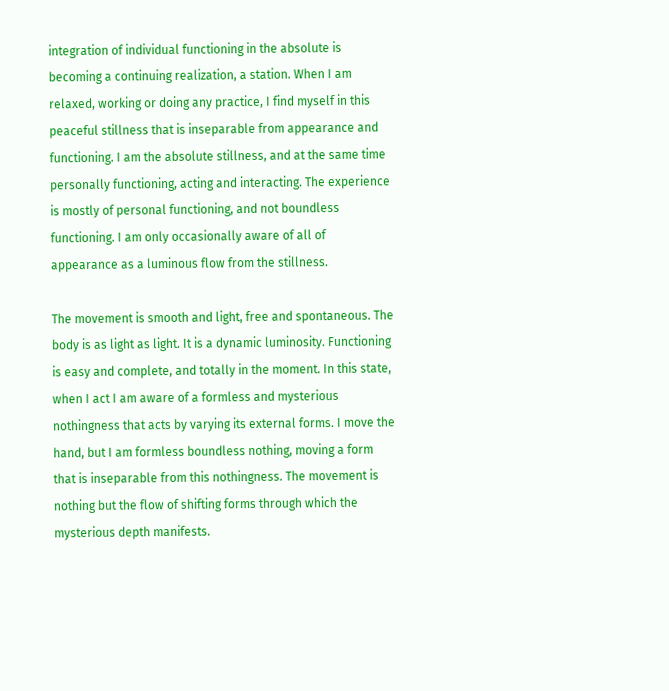integration of individual functioning in the absolute is becoming a continuing realization, a station. When I am relaxed, working or doing any practice, I find myself in this peaceful stillness that is inseparable from appearance and functioning. I am the absolute stillness, and at the same time personally functioning, acting and interacting. The experience is mostly of personal functioning, and not boundless functioning. I am only occasionally aware of all of appearance as a luminous flow from the stillness.

The movement is smooth and light, free and spontaneous. The body is as light as light. It is a dynamic luminosity. Functioning is easy and complete, and totally in the moment. In this state, when I act I am aware of a formless and mysterious nothingness that acts by varying its external forms. I move the hand, but I am formless boundless nothing, moving a form that is inseparable from this nothingness. The movement is nothing but the flow of shifting forms through which the mysterious depth manifests.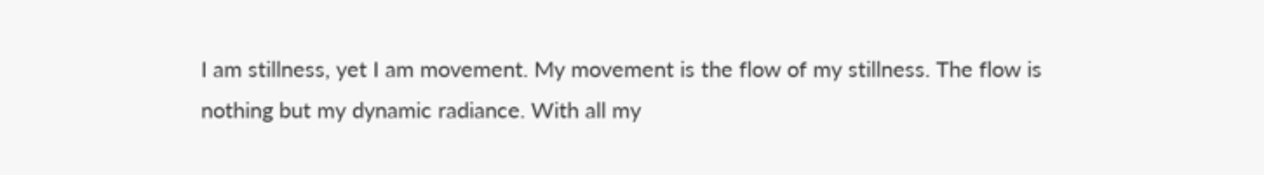I am stillness, yet I am movement. My movement is the flow of my stillness. The flow is nothing but my dynamic radiance. With all my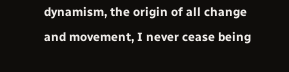dynamism, the origin of all change and movement, I never cease being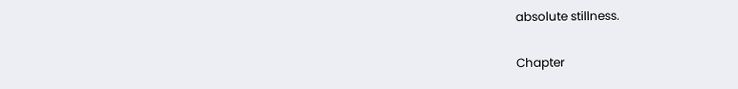absolute stillness.

Chapter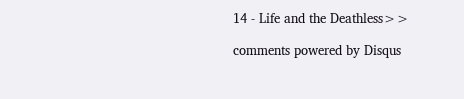14 - Life and the Deathless>>

comments powered by Disqus